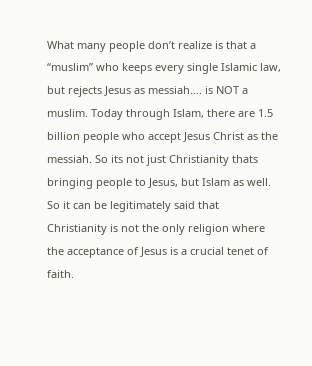What many people don’t realize is that a “muslim” who keeps every single Islamic law, but rejects Jesus as messiah…. is NOT a muslim. Today through Islam, there are 1.5 billion people who accept Jesus Christ as the messiah. So its not just Christianity thats bringing people to Jesus, but Islam as well. So it can be legitimately said that Christianity is not the only religion where the acceptance of Jesus is a crucial tenet of faith.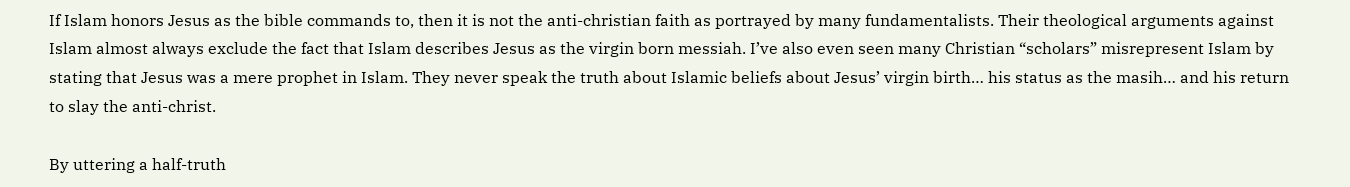If Islam honors Jesus as the bible commands to, then it is not the anti-christian faith as portrayed by many fundamentalists. Their theological arguments against Islam almost always exclude the fact that Islam describes Jesus as the virgin born messiah. I’ve also even seen many Christian “scholars” misrepresent Islam by stating that Jesus was a mere prophet in Islam. They never speak the truth about Islamic beliefs about Jesus’ virgin birth… his status as the masih… and his return to slay the anti-christ.

By uttering a half-truth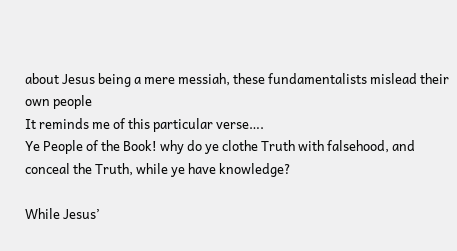about Jesus being a mere messiah, these fundamentalists mislead their own people
It reminds me of this particular verse….
Ye People of the Book! why do ye clothe Truth with falsehood, and conceal the Truth, while ye have knowledge?

While Jesus’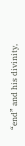“end” and his divinity,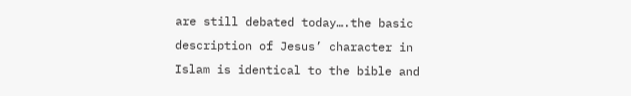are still debated today….the basic description of Jesus’ character in Islam is identical to the bible and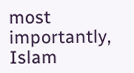most importantly, Islam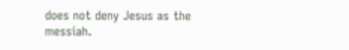does not deny Jesus as the messiah.